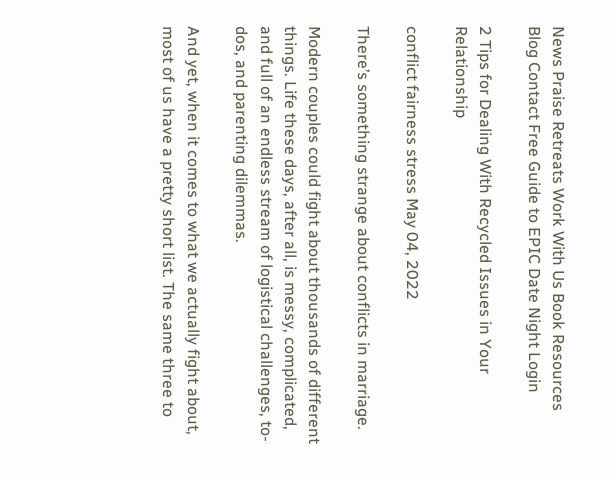News Praise Retreats Work With Us Book Resources Blog Contact Free Guide to EPIC Date Night Login

2 Tips for Dealing With Recycled Issues in Your Relationship

conflict fairness stress May 04, 2022

There’s something strange about conflicts in marriage.

Modern couples could fight about thousands of different things. Life these days, after all, is messy, complicated, and full of an endless stream of logistical challenges, to-dos, and parenting dilemmas.

And yet, when it comes to what we actually fight about, most of us have a pretty short list. The same three to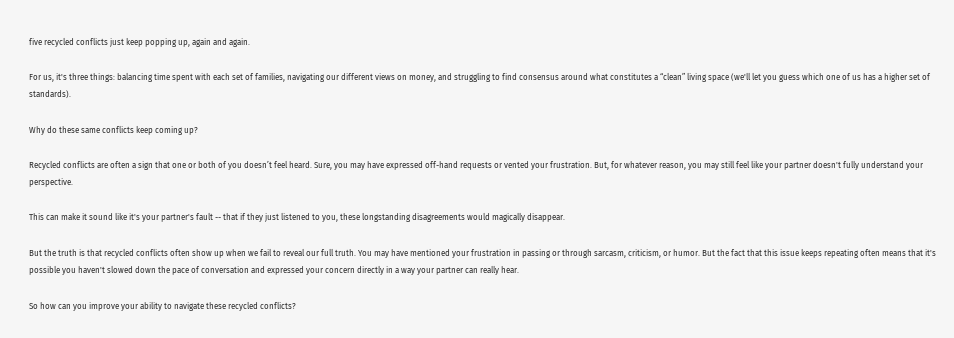five recycled conflicts just keep popping up, again and again.

For us, it's three things: balancing time spent with each set of families, navigating our different views on money, and struggling to find consensus around what constitutes a “clean” living space (we'll let you guess which one of us has a higher set of standards).

Why do these same conflicts keep coming up?

Recycled conflicts are often a sign that one or both of you doesn’t feel heard. Sure, you may have expressed off-hand requests or vented your frustration. But, for whatever reason, you may still feel like your partner doesn't fully understand your perspective.

This can make it sound like it's your partner's fault -- that if they just listened to you, these longstanding disagreements would magically disappear.

But the truth is that recycled conflicts often show up when we fail to reveal our full truth. You may have mentioned your frustration in passing or through sarcasm, criticism, or humor. But the fact that this issue keeps repeating often means that it's possible you haven't slowed down the pace of conversation and expressed your concern directly in a way your partner can really hear.

So how can you improve your ability to navigate these recycled conflicts?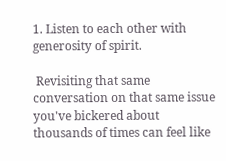1. Listen to each other with generosity of spirit.

 Revisiting that same conversation on that same issue you've bickered about thousands of times can feel like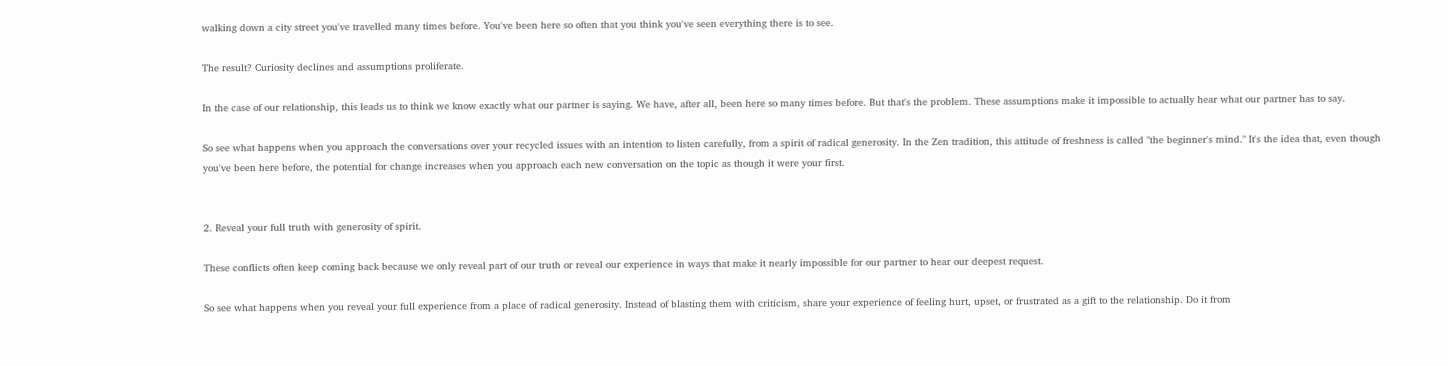walking down a city street you've travelled many times before. You've been here so often that you think you've seen everything there is to see.

The result? Curiosity declines and assumptions proliferate.

In the case of our relationship, this leads us to think we know exactly what our partner is saying. We have, after all, been here so many times before. But that's the problem. These assumptions make it impossible to actually hear what our partner has to say.

So see what happens when you approach the conversations over your recycled issues with an intention to listen carefully, from a spirit of radical generosity. In the Zen tradition, this attitude of freshness is called "the beginner's mind." It's the idea that, even though you've been here before, the potential for change increases when you approach each new conversation on the topic as though it were your first.


2. Reveal your full truth with generosity of spirit.

These conflicts often keep coming back because we only reveal part of our truth or reveal our experience in ways that make it nearly impossible for our partner to hear our deepest request.

So see what happens when you reveal your full experience from a place of radical generosity. Instead of blasting them with criticism, share your experience of feeling hurt, upset, or frustrated as a gift to the relationship. Do it from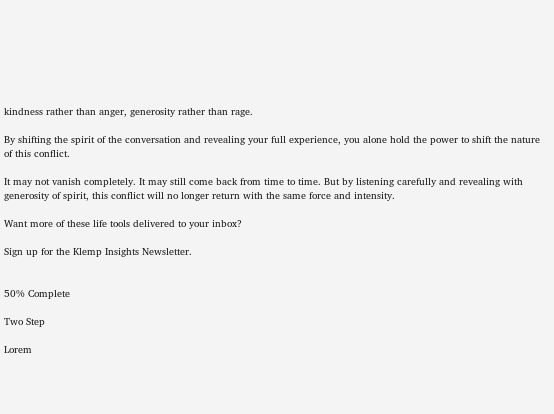kindness rather than anger, generosity rather than rage.

By shifting the spirit of the conversation and revealing your full experience, you alone hold the power to shift the nature of this conflict.

It may not vanish completely. It may still come back from time to time. But by listening carefully and revealing with generosity of spirit, this conflict will no longer return with the same force and intensity.

Want more of these life tools delivered to your inbox?

Sign up for the Klemp Insights Newsletter.


50% Complete

Two Step

Lorem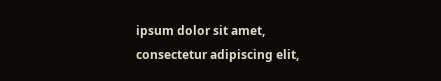ipsum dolor sit amet, consectetur adipiscing elit,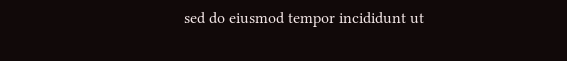sed do eiusmod tempor incididunt ut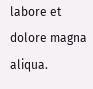labore et dolore magna aliqua.